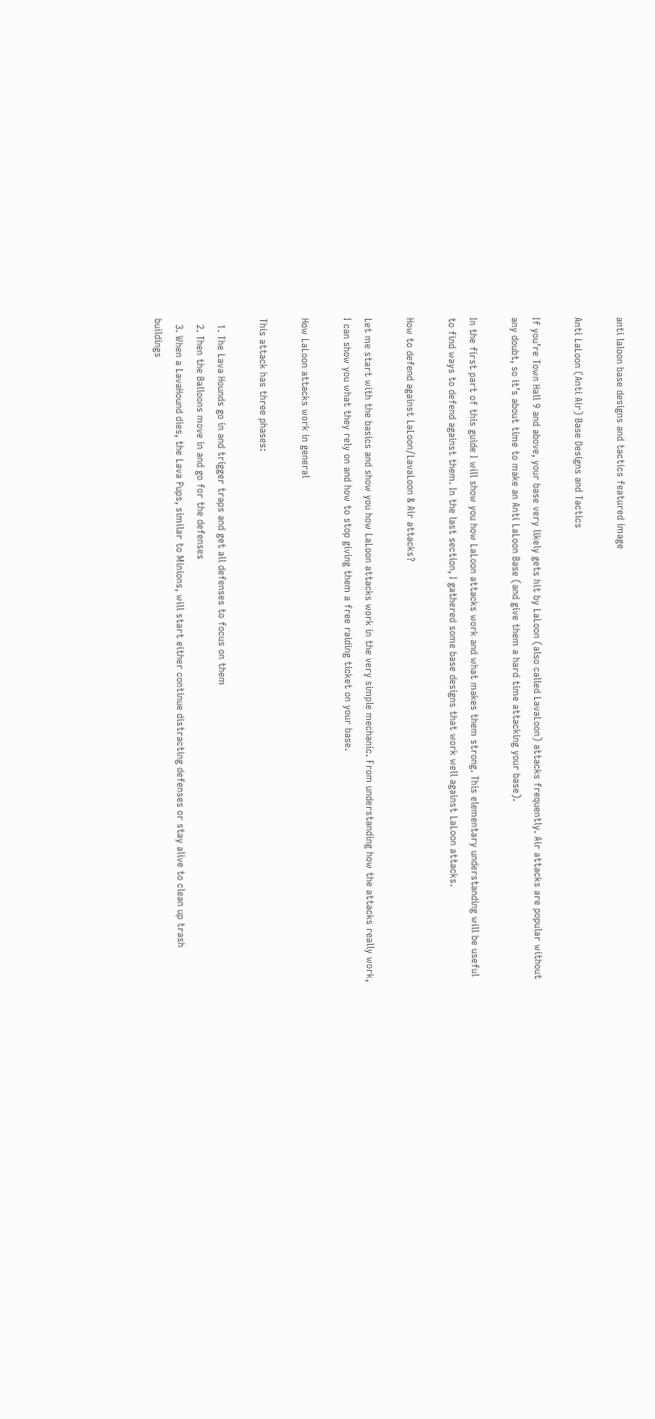anti laloon base designs and tactics featured image

Anti LaLoon (Anti Air) Base Designs and Tactics

If you’re Town Hall 9 and above, your base very likely gets hit by LaLoon (also called LavaLoon) attacks frequently. Air attacks are popular without any doubt, so it’s about time to make an Anti LaLoon Base (and give them a hard time attacking your base).

In the first part of this guide I will show you how LaLoon attacks work and what makes them strong. This elementary understanding will be useful to find ways to defend against them. In the last section, I gathered some base designs that work well against LaLoon attacks.

How to defend against LaLoon/LavaLoon & Air attacks?

Let me start with the basics and show you how LaLoon attacks work in the very simple mechanic. From understanding how the attacks really work, I can show you what they rely on and how to stop giving them a free raiding ticket on your base.

How LaLoon attacks work in general

This attack has three phases:

  1. The Lava Hounds go in and trigger traps and get all defenses to focus on them
  2. Then the Balloons move in and go for the defenses
  3. When a LavaHound dies, the Lava Pups, similar to Minions, will start either continue distracting defenses or stay alive to clean up trash buildings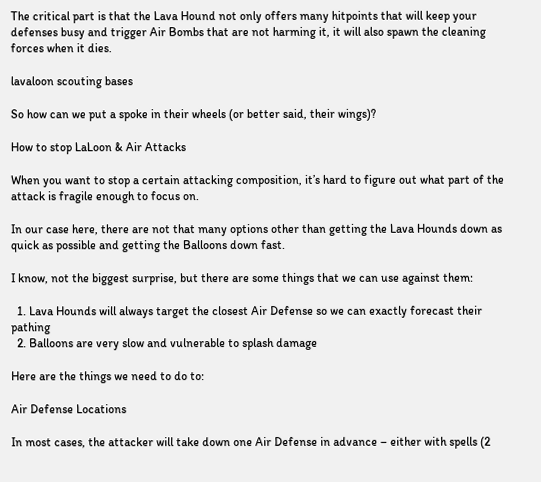The critical part is that the Lava Hound not only offers many hitpoints that will keep your defenses busy and trigger Air Bombs that are not harming it, it will also spawn the cleaning forces when it dies.

lavaloon scouting bases

So how can we put a spoke in their wheels (or better said, their wings)?

How to stop LaLoon & Air Attacks

When you want to stop a certain attacking composition, it’s hard to figure out what part of the attack is fragile enough to focus on.

In our case here, there are not that many options other than getting the Lava Hounds down as quick as possible and getting the Balloons down fast.

I know, not the biggest surprise, but there are some things that we can use against them:

  1. Lava Hounds will always target the closest Air Defense so we can exactly forecast their pathing
  2. Balloons are very slow and vulnerable to splash damage

Here are the things we need to do to:

Air Defense Locations

In most cases, the attacker will take down one Air Defense in advance – either with spells (2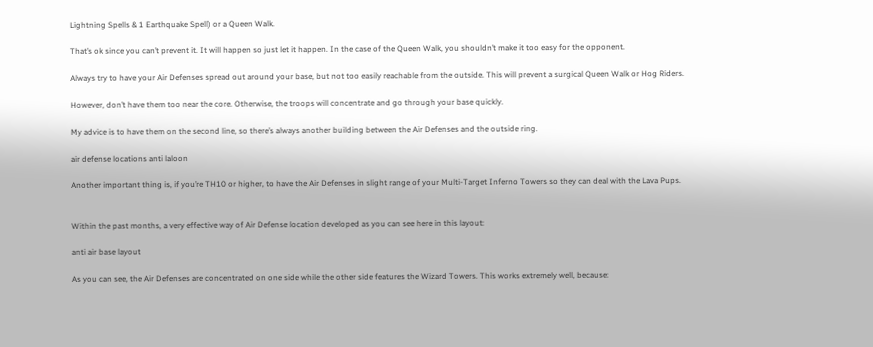Lightning Spells & 1 Earthquake Spell) or a Queen Walk.

That’s ok since you can’t prevent it. It will happen so just let it happen. In the case of the Queen Walk, you shouldn’t make it too easy for the opponent.

Always try to have your Air Defenses spread out around your base, but not too easily reachable from the outside. This will prevent a surgical Queen Walk or Hog Riders.

However, don’t have them too near the core. Otherwise, the troops will concentrate and go through your base quickly.

My advice is to have them on the second line, so there’s always another building between the Air Defenses and the outside ring.

air defense locations anti laloon

Another important thing is, if you’re TH10 or higher, to have the Air Defenses in slight range of your Multi-Target Inferno Towers so they can deal with the Lava Pups.


Within the past months, a very effective way of Air Defense location developed as you can see here in this layout:

anti air base layout

As you can see, the Air Defenses are concentrated on one side while the other side features the Wizard Towers. This works extremely well, because: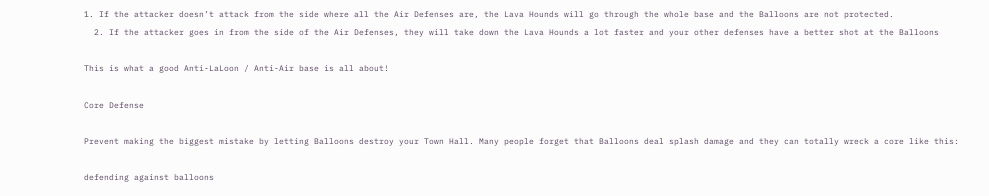1. If the attacker doesn’t attack from the side where all the Air Defenses are, the Lava Hounds will go through the whole base and the Balloons are not protected.
  2. If the attacker goes in from the side of the Air Defenses, they will take down the Lava Hounds a lot faster and your other defenses have a better shot at the Balloons

This is what a good Anti-LaLoon / Anti-Air base is all about!

Core Defense

Prevent making the biggest mistake by letting Balloons destroy your Town Hall. Many people forget that Balloons deal splash damage and they can totally wreck a core like this:

defending against balloons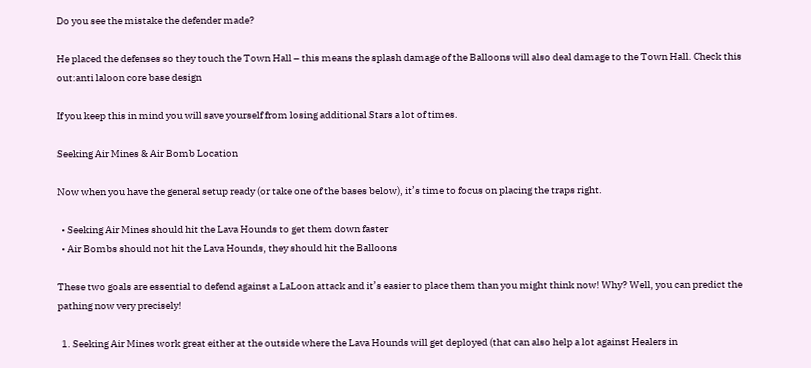Do you see the mistake the defender made?

He placed the defenses so they touch the Town Hall – this means the splash damage of the Balloons will also deal damage to the Town Hall. Check this out:anti laloon core base design

If you keep this in mind you will save yourself from losing additional Stars a lot of times.

Seeking Air Mines & Air Bomb Location

Now when you have the general setup ready (or take one of the bases below), it’s time to focus on placing the traps right.

  • Seeking Air Mines should hit the Lava Hounds to get them down faster
  • Air Bombs should not hit the Lava Hounds, they should hit the Balloons

These two goals are essential to defend against a LaLoon attack and it’s easier to place them than you might think now! Why? Well, you can predict the pathing now very precisely!

  1. Seeking Air Mines work great either at the outside where the Lava Hounds will get deployed (that can also help a lot against Healers in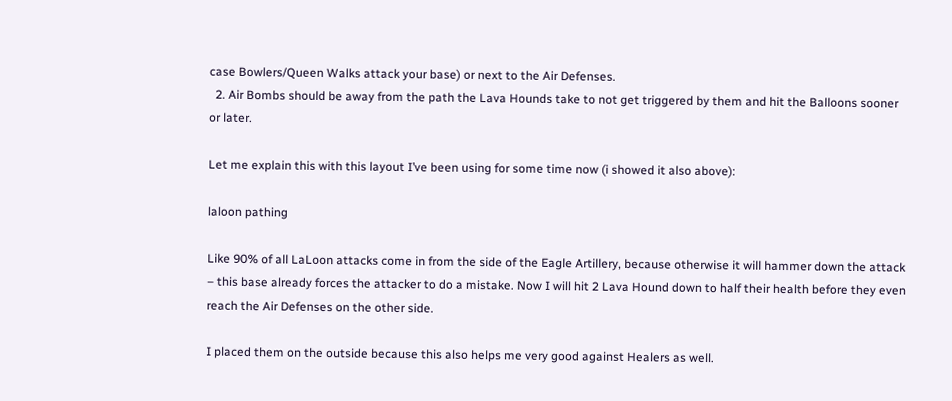case Bowlers/Queen Walks attack your base) or next to the Air Defenses.
  2. Air Bombs should be away from the path the Lava Hounds take to not get triggered by them and hit the Balloons sooner or later.

Let me explain this with this layout I’ve been using for some time now (i showed it also above):

laloon pathing

Like 90% of all LaLoon attacks come in from the side of the Eagle Artillery, because otherwise it will hammer down the attack – this base already forces the attacker to do a mistake. Now I will hit 2 Lava Hound down to half their health before they even reach the Air Defenses on the other side.

I placed them on the outside because this also helps me very good against Healers as well.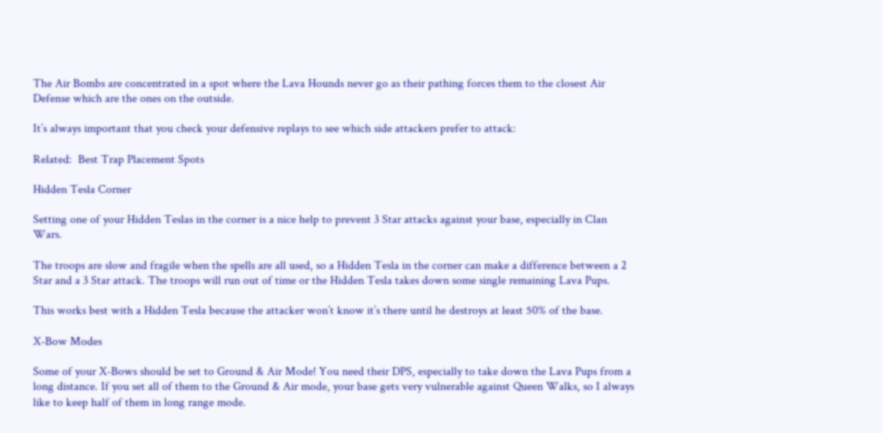The Air Bombs are concentrated in a spot where the Lava Hounds never go as their pathing forces them to the closest Air Defense which are the ones on the outside.

It’s always important that you check your defensive replays to see which side attackers prefer to attack:

Related:  Best Trap Placement Spots

Hidden Tesla Corner

Setting one of your Hidden Teslas in the corner is a nice help to prevent 3 Star attacks against your base, especially in Clan Wars.

The troops are slow and fragile when the spells are all used, so a Hidden Tesla in the corner can make a difference between a 2 Star and a 3 Star attack. The troops will run out of time or the Hidden Tesla takes down some single remaining Lava Pups.

This works best with a Hidden Tesla because the attacker won’t know it’s there until he destroys at least 50% of the base.

X-Bow Modes

Some of your X-Bows should be set to Ground & Air Mode! You need their DPS, especially to take down the Lava Pups from a long distance. If you set all of them to the Ground & Air mode, your base gets very vulnerable against Queen Walks, so I always like to keep half of them in long range mode.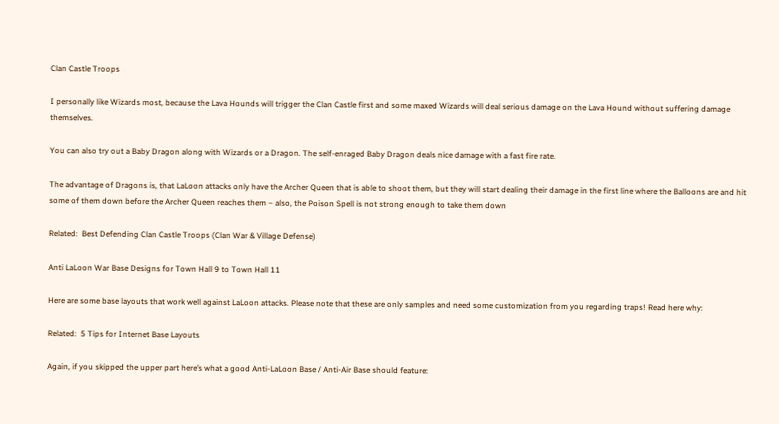Clan Castle Troops

I personally like Wizards most, because the Lava Hounds will trigger the Clan Castle first and some maxed Wizards will deal serious damage on the Lava Hound without suffering damage themselves.

You can also try out a Baby Dragon along with Wizards or a Dragon. The self-enraged Baby Dragon deals nice damage with a fast fire rate.

The advantage of Dragons is, that LaLoon attacks only have the Archer Queen that is able to shoot them, but they will start dealing their damage in the first line where the Balloons are and hit some of them down before the Archer Queen reaches them – also, the Poison Spell is not strong enough to take them down

Related:  Best Defending Clan Castle Troops (Clan War & Village Defense)

Anti LaLoon War Base Designs for Town Hall 9 to Town Hall 11

Here are some base layouts that work well against LaLoon attacks. Please note that these are only samples and need some customization from you regarding traps! Read here why:

Related:  5 Tips for Internet Base Layouts

Again, if you skipped the upper part here’s what a good Anti-LaLoon Base / Anti-Air Base should feature: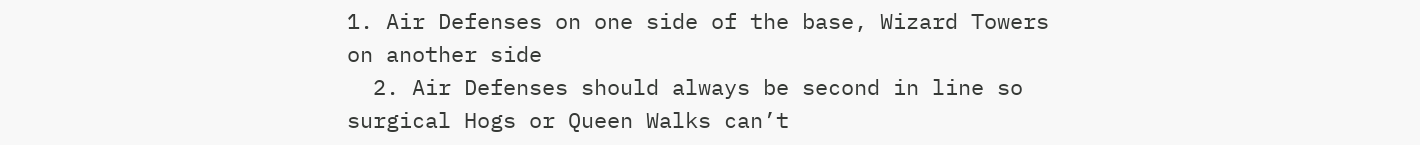1. Air Defenses on one side of the base, Wizard Towers on another side
  2. Air Defenses should always be second in line so surgical Hogs or Queen Walks can’t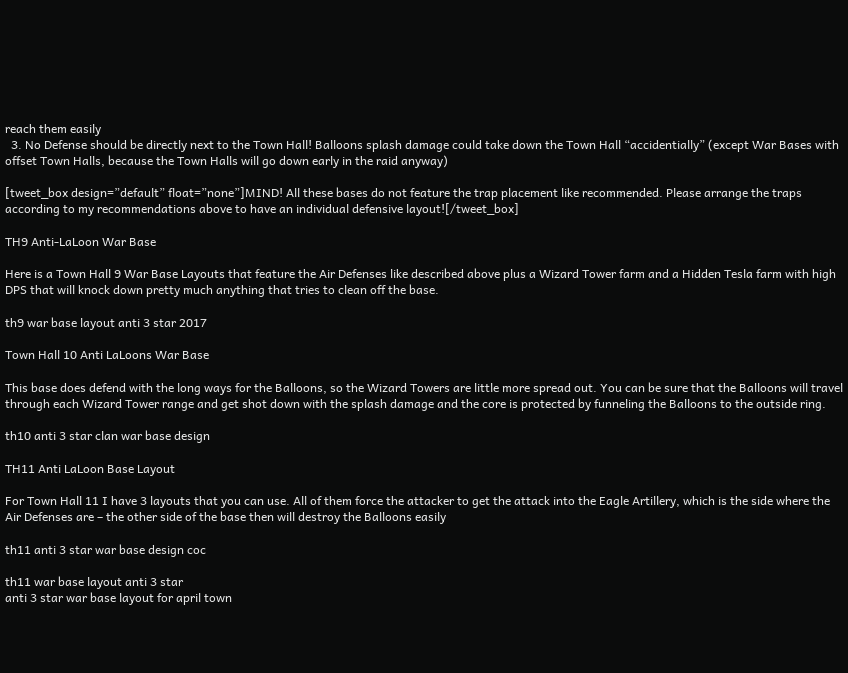reach them easily
  3. No Defense should be directly next to the Town Hall! Balloons splash damage could take down the Town Hall “accidentially” (except War Bases with offset Town Halls, because the Town Halls will go down early in the raid anyway)

[tweet_box design=”default” float=”none”]MIND! All these bases do not feature the trap placement like recommended. Please arrange the traps according to my recommendations above to have an individual defensive layout![/tweet_box]

TH9 Anti-LaLoon War Base

Here is a Town Hall 9 War Base Layouts that feature the Air Defenses like described above plus a Wizard Tower farm and a Hidden Tesla farm with high DPS that will knock down pretty much anything that tries to clean off the base.

th9 war base layout anti 3 star 2017

Town Hall 10 Anti LaLoons War Base

This base does defend with the long ways for the Balloons, so the Wizard Towers are little more spread out. You can be sure that the Balloons will travel through each Wizard Tower range and get shot down with the splash damage and the core is protected by funneling the Balloons to the outside ring.

th10 anti 3 star clan war base design

TH11 Anti LaLoon Base Layout

For Town Hall 11 I have 3 layouts that you can use. All of them force the attacker to get the attack into the Eagle Artillery, which is the side where the Air Defenses are – the other side of the base then will destroy the Balloons easily

th11 anti 3 star war base design coc

th11 war base layout anti 3 star
anti 3 star war base layout for april town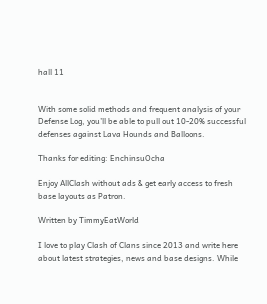hall 11


With some solid methods and frequent analysis of your Defense Log, you’ll be able to pull out 10-20% successful defenses against Lava Hounds and Balloons.

Thanks for editing: EnchinsuOcha

Enjoy AllClash without ads & get early access to fresh base layouts as Patron.

Written by TimmyEatWorld

I love to play Clash of Clans since 2013 and write here about latest strategies, news and base designs. While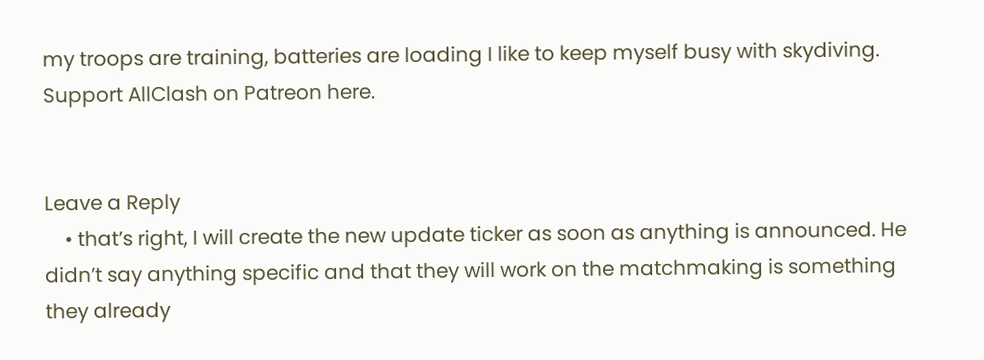my troops are training, batteries are loading I like to keep myself busy with skydiving.
Support AllClash on Patreon here.


Leave a Reply
    • that’s right, I will create the new update ticker as soon as anything is announced. He didn’t say anything specific and that they will work on the matchmaking is something they already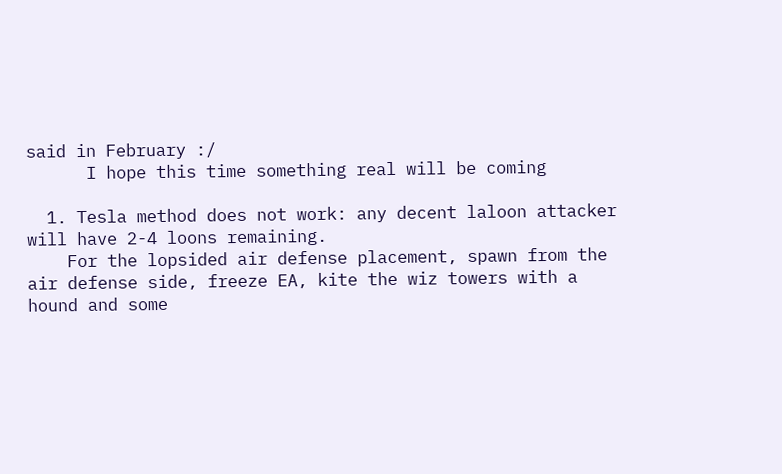said in February :/
      I hope this time something real will be coming

  1. Tesla method does not work: any decent laloon attacker will have 2-4 loons remaining.
    For the lopsided air defense placement, spawn from the air defense side, freeze EA, kite the wiz towers with a hound and some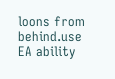loons from behind.use EA ability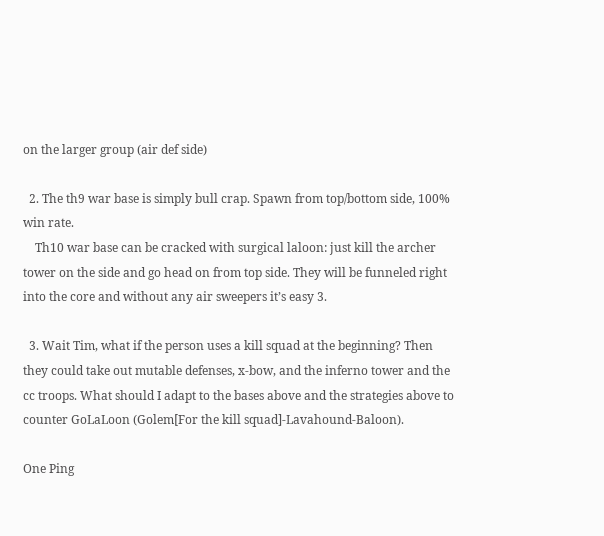on the larger group (air def side)

  2. The th9 war base is simply bull crap. Spawn from top/bottom side, 100% win rate.
    Th10 war base can be cracked with surgical laloon: just kill the archer tower on the side and go head on from top side. They will be funneled right into the core and without any air sweepers it’s easy 3.

  3. Wait Tim, what if the person uses a kill squad at the beginning? Then they could take out mutable defenses, x-bow, and the inferno tower and the cc troops. What should I adapt to the bases above and the strategies above to counter GoLaLoon (Golem[For the kill squad]-Lavahound-Baloon).

One Ping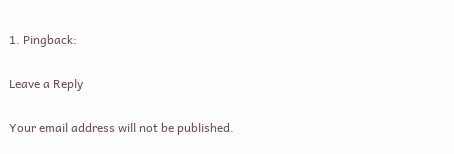1. Pingback:

Leave a Reply

Your email address will not be published.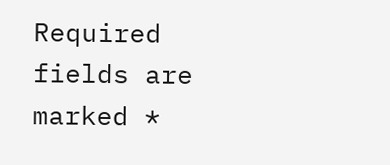Required fields are marked *